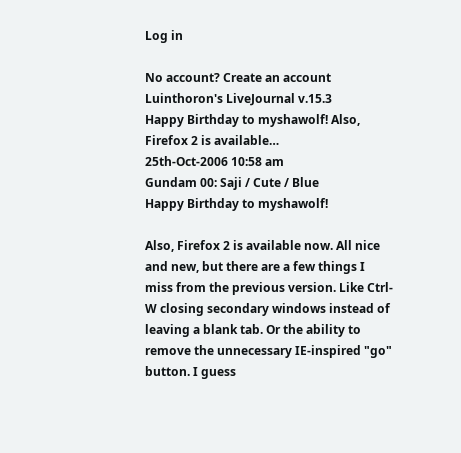Log in

No account? Create an account
Luinthoron's LiveJournal v.15.3
Happy Birthday to myshawolf! Also, Firefox 2 is available…
25th-Oct-2006 10:58 am
Gundam 00: Saji / Cute / Blue
Happy Birthday to myshawolf!

Also, Firefox 2 is available now. All nice and new, but there are a few things I miss from the previous version. Like Ctrl-W closing secondary windows instead of leaving a blank tab. Or the ability to remove the unnecessary IE-inspired "go" button. I guess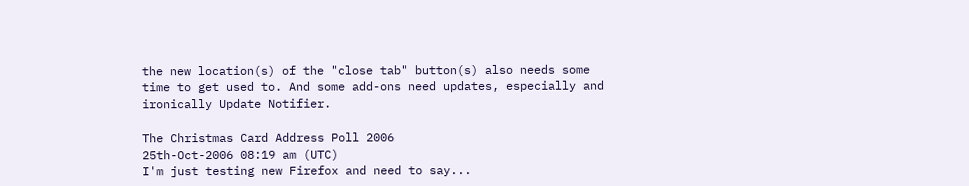the new location(s) of the "close tab" button(s) also needs some time to get used to. And some add-ons need updates, especially and ironically Update Notifier.

The Christmas Card Address Poll 2006
25th-Oct-2006 08:19 am (UTC)
I'm just testing new Firefox and need to say...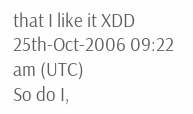that I like it XDD
25th-Oct-2006 09:22 am (UTC)
So do I,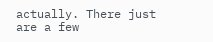actually. There just are a few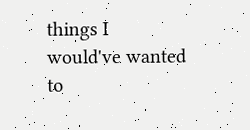things I would've wanted to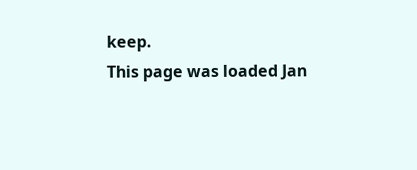keep.
This page was loaded Jan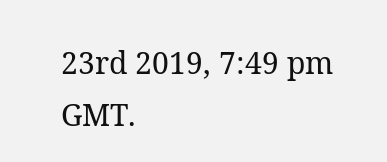23rd 2019, 7:49 pm GMT.